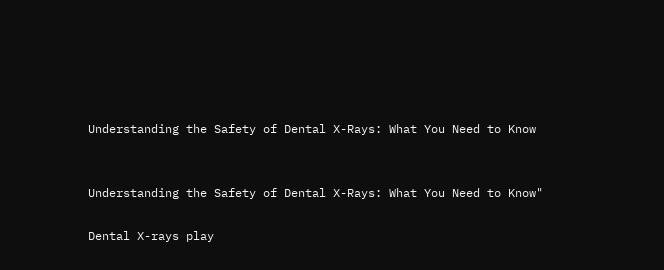Understanding the Safety of Dental X-Rays: What You Need to Know


Understanding the Safety of Dental X-Rays: What You Need to Know"

Dental X-rays play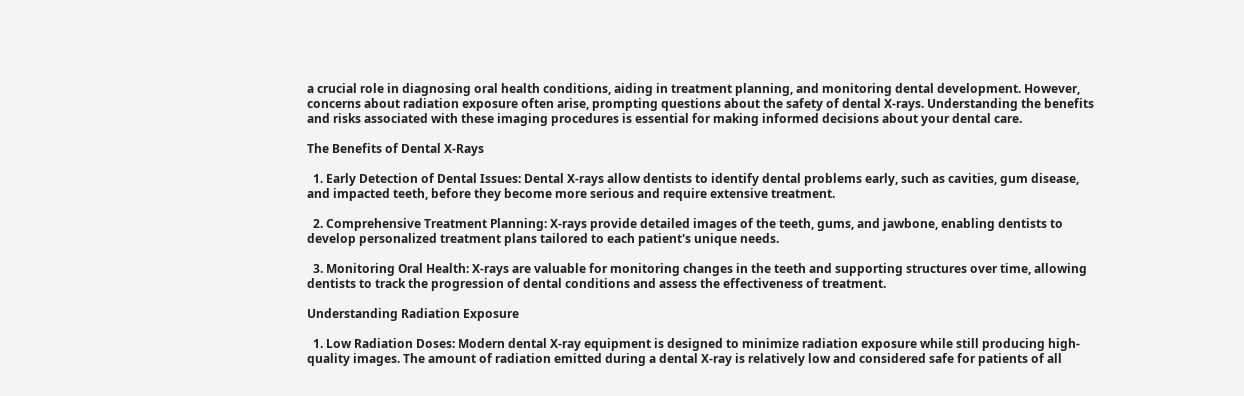a crucial role in diagnosing oral health conditions, aiding in treatment planning, and monitoring dental development. However, concerns about radiation exposure often arise, prompting questions about the safety of dental X-rays. Understanding the benefits and risks associated with these imaging procedures is essential for making informed decisions about your dental care.

The Benefits of Dental X-Rays

  1. Early Detection of Dental Issues: Dental X-rays allow dentists to identify dental problems early, such as cavities, gum disease, and impacted teeth, before they become more serious and require extensive treatment.

  2. Comprehensive Treatment Planning: X-rays provide detailed images of the teeth, gums, and jawbone, enabling dentists to develop personalized treatment plans tailored to each patient's unique needs.

  3. Monitoring Oral Health: X-rays are valuable for monitoring changes in the teeth and supporting structures over time, allowing dentists to track the progression of dental conditions and assess the effectiveness of treatment.

Understanding Radiation Exposure

  1. Low Radiation Doses: Modern dental X-ray equipment is designed to minimize radiation exposure while still producing high-quality images. The amount of radiation emitted during a dental X-ray is relatively low and considered safe for patients of all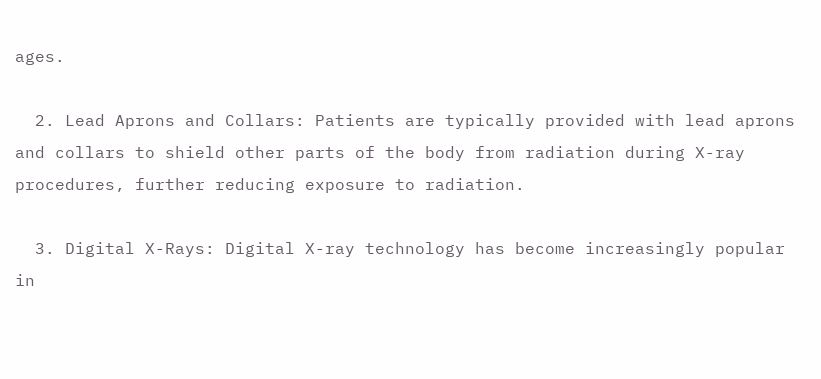ages.

  2. Lead Aprons and Collars: Patients are typically provided with lead aprons and collars to shield other parts of the body from radiation during X-ray procedures, further reducing exposure to radiation.

  3. Digital X-Rays: Digital X-ray technology has become increasingly popular in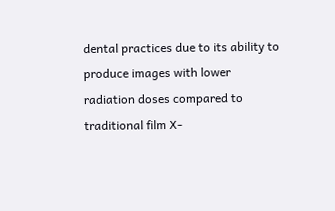dental practices due to its ability to produce images with lower radiation doses compared to traditional film X-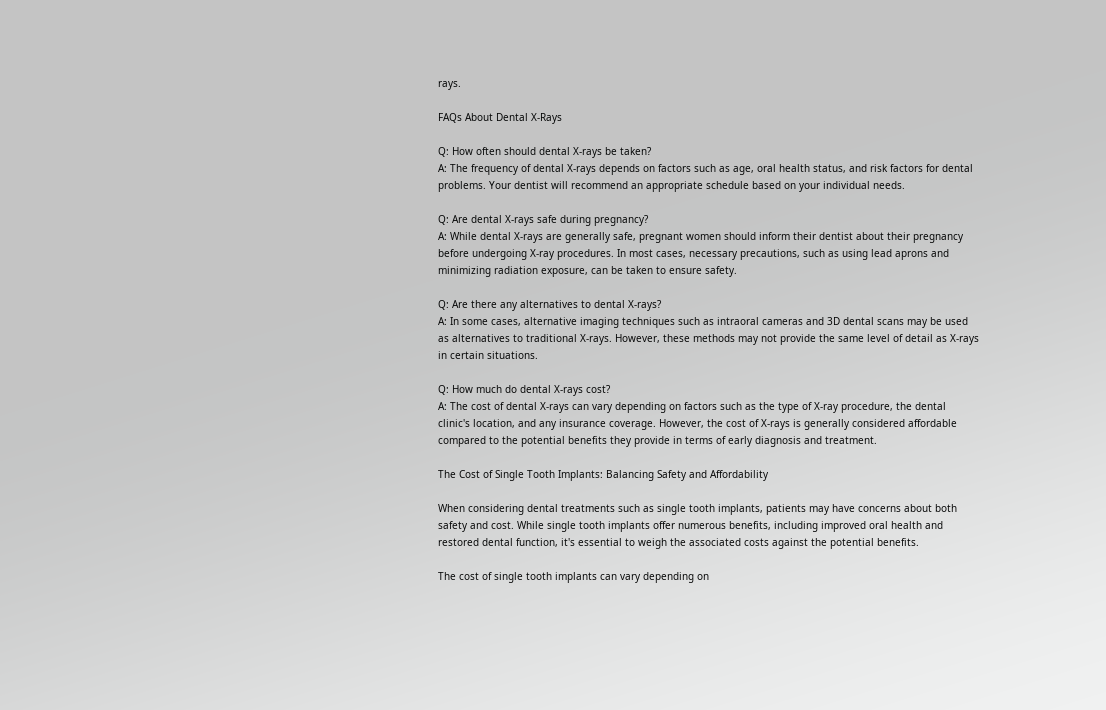rays.

FAQs About Dental X-Rays

Q: How often should dental X-rays be taken?
A: The frequency of dental X-rays depends on factors such as age, oral health status, and risk factors for dental problems. Your dentist will recommend an appropriate schedule based on your individual needs.

Q: Are dental X-rays safe during pregnancy?
A: While dental X-rays are generally safe, pregnant women should inform their dentist about their pregnancy before undergoing X-ray procedures. In most cases, necessary precautions, such as using lead aprons and minimizing radiation exposure, can be taken to ensure safety.

Q: Are there any alternatives to dental X-rays?
A: In some cases, alternative imaging techniques such as intraoral cameras and 3D dental scans may be used as alternatives to traditional X-rays. However, these methods may not provide the same level of detail as X-rays in certain situations.

Q: How much do dental X-rays cost?
A: The cost of dental X-rays can vary depending on factors such as the type of X-ray procedure, the dental clinic's location, and any insurance coverage. However, the cost of X-rays is generally considered affordable compared to the potential benefits they provide in terms of early diagnosis and treatment.

The Cost of Single Tooth Implants: Balancing Safety and Affordability

When considering dental treatments such as single tooth implants, patients may have concerns about both safety and cost. While single tooth implants offer numerous benefits, including improved oral health and restored dental function, it's essential to weigh the associated costs against the potential benefits.

The cost of single tooth implants can vary depending on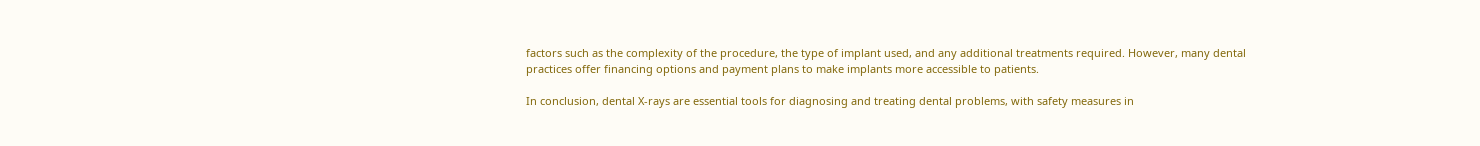factors such as the complexity of the procedure, the type of implant used, and any additional treatments required. However, many dental practices offer financing options and payment plans to make implants more accessible to patients.

In conclusion, dental X-rays are essential tools for diagnosing and treating dental problems, with safety measures in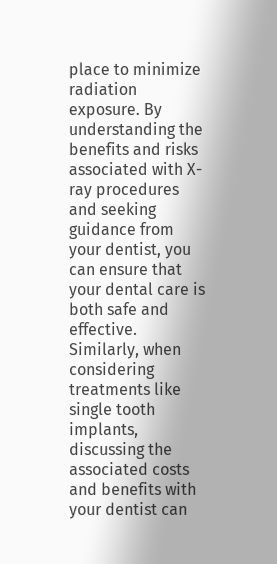place to minimize radiation exposure. By understanding the benefits and risks associated with X-ray procedures and seeking guidance from your dentist, you can ensure that your dental care is both safe and effective. Similarly, when considering treatments like single tooth implants, discussing the associated costs and benefits with your dentist can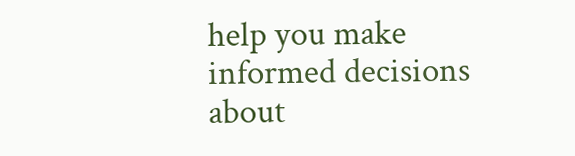help you make informed decisions about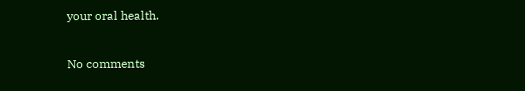your oral health.

No comments